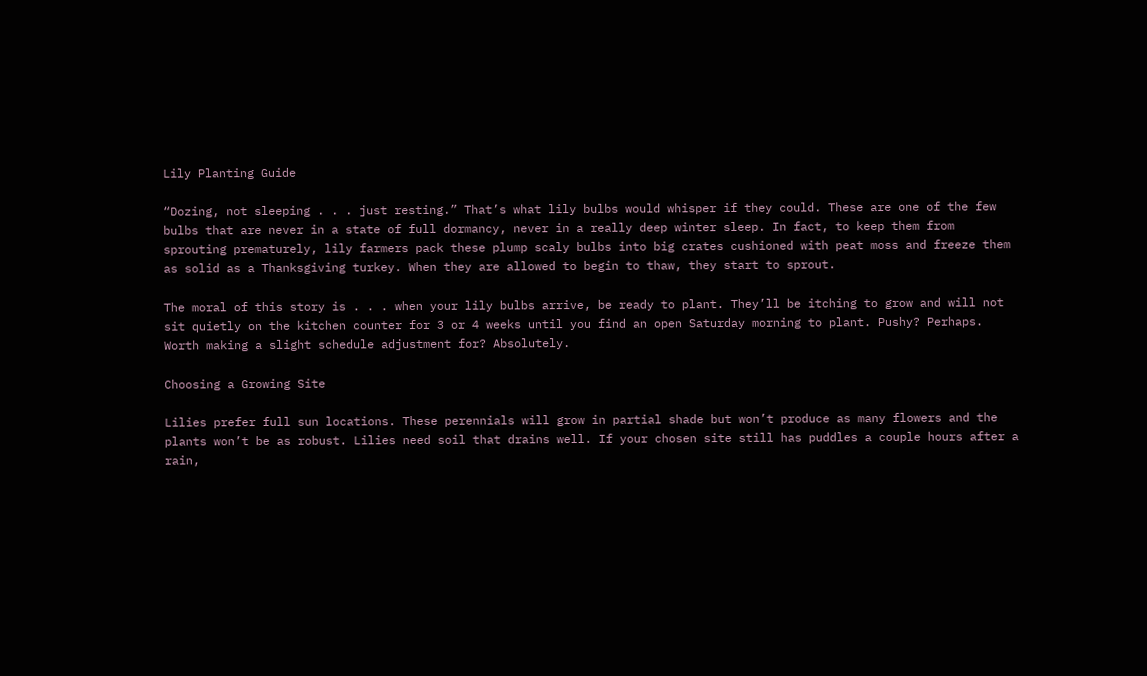Lily Planting Guide

“Dozing, not sleeping . . . just resting.” That’s what lily bulbs would whisper if they could. These are one of the few bulbs that are never in a state of full dormancy, never in a really deep winter sleep. In fact, to keep them from sprouting prematurely, lily farmers pack these plump scaly bulbs into big crates cushioned with peat moss and freeze them as solid as a Thanksgiving turkey. When they are allowed to begin to thaw, they start to sprout.

The moral of this story is . . . when your lily bulbs arrive, be ready to plant. They’ll be itching to grow and will not sit quietly on the kitchen counter for 3 or 4 weeks until you find an open Saturday morning to plant. Pushy? Perhaps. Worth making a slight schedule adjustment for? Absolutely.

Choosing a Growing Site

Lilies prefer full sun locations. These perennials will grow in partial shade but won’t produce as many flowers and the plants won’t be as robust. Lilies need soil that drains well. If your chosen site still has puddles a couple hours after a rain,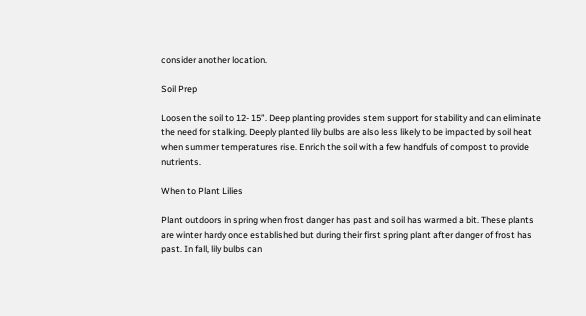consider another location.

Soil Prep

Loosen the soil to 12- 15”. Deep planting provides stem support for stability and can eliminate the need for stalking. Deeply planted lily bulbs are also less likely to be impacted by soil heat when summer temperatures rise. Enrich the soil with a few handfuls of compost to provide nutrients.

When to Plant Lilies

Plant outdoors in spring when frost danger has past and soil has warmed a bit. These plants are winter hardy once established but during their first spring plant after danger of frost has past. In fall, lily bulbs can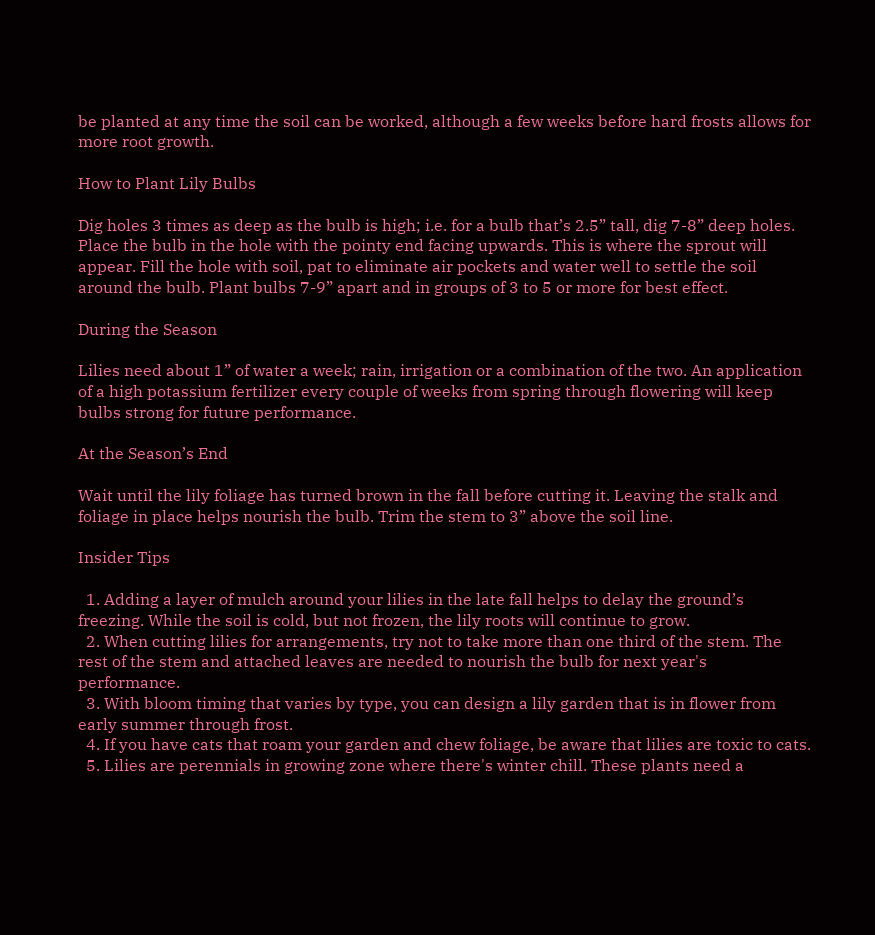be planted at any time the soil can be worked, although a few weeks before hard frosts allows for more root growth.

How to Plant Lily Bulbs

Dig holes 3 times as deep as the bulb is high; i.e. for a bulb that’s 2.5” tall, dig 7-8” deep holes. Place the bulb in the hole with the pointy end facing upwards. This is where the sprout will appear. Fill the hole with soil, pat to eliminate air pockets and water well to settle the soil around the bulb. Plant bulbs 7-9” apart and in groups of 3 to 5 or more for best effect.

During the Season

Lilies need about 1” of water a week; rain, irrigation or a combination of the two. An application of a high potassium fertilizer every couple of weeks from spring through flowering will keep bulbs strong for future performance.

At the Season’s End

Wait until the lily foliage has turned brown in the fall before cutting it. Leaving the stalk and foliage in place helps nourish the bulb. Trim the stem to 3” above the soil line.

Insider Tips

  1. Adding a layer of mulch around your lilies in the late fall helps to delay the ground’s freezing. While the soil is cold, but not frozen, the lily roots will continue to grow.
  2. When cutting lilies for arrangements, try not to take more than one third of the stem. The rest of the stem and attached leaves are needed to nourish the bulb for next year's performance.
  3. With bloom timing that varies by type, you can design a lily garden that is in flower from early summer through frost.
  4. If you have cats that roam your garden and chew foliage, be aware that lilies are toxic to cats.
  5. Lilies are perennials in growing zone where there's winter chill. These plants need a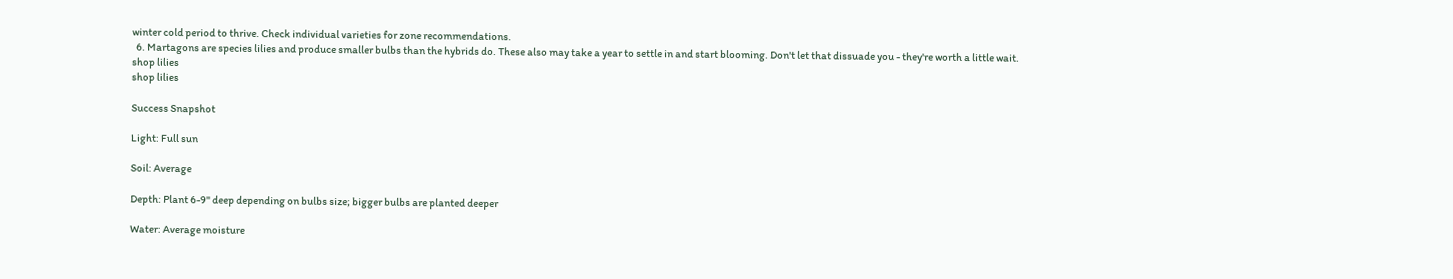winter cold period to thrive. Check individual varieties for zone recommendations.
  6. Martagons are species lilies and produce smaller bulbs than the hybrids do. These also may take a year to settle in and start blooming. Don't let that dissuade you - they're worth a little wait.
shop lilies
shop lilies

Success Snapshot

Light: Full sun

Soil: Average

Depth: Plant 6-9" deep depending on bulbs size; bigger bulbs are planted deeper

Water: Average moisture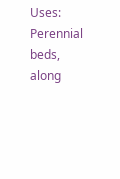Uses: Perennial beds, along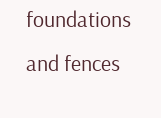foundations and fences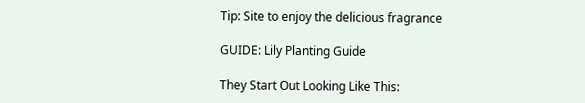Tip: Site to enjoy the delicious fragrance

GUIDE: Lily Planting Guide

They Start Out Looking Like This: